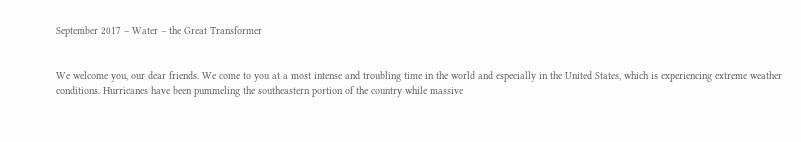September 2017 – Water – the Great Transformer


We welcome you, our dear friends. We come to you at a most intense and troubling time in the world and especially in the United States, which is experiencing extreme weather conditions. Hurricanes have been pummeling the southeastern portion of the country while massive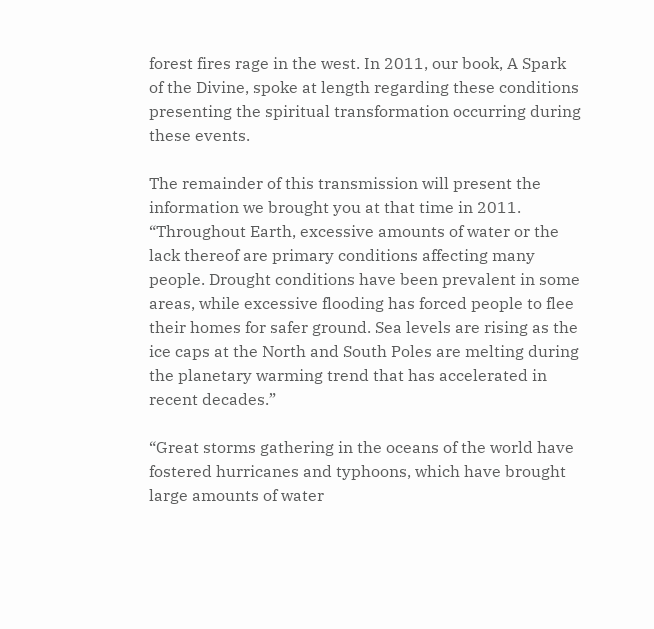forest fires rage in the west. In 2011, our book, A Spark of the Divine, spoke at length regarding these conditions presenting the spiritual transformation occurring during these events.

The remainder of this transmission will present the information we brought you at that time in 2011. “Throughout Earth, excessive amounts of water or the lack thereof are primary conditions affecting many people. Drought conditions have been prevalent in some areas, while excessive flooding has forced people to flee their homes for safer ground. Sea levels are rising as the ice caps at the North and South Poles are melting during the planetary warming trend that has accelerated in recent decades.”

“Great storms gathering in the oceans of the world have fostered hurricanes and typhoons, which have brought large amounts of water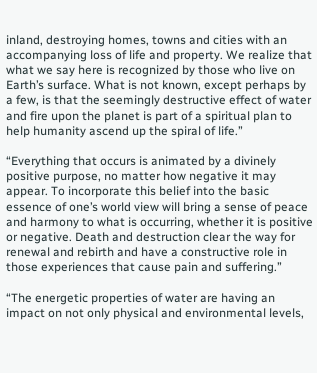inland, destroying homes, towns and cities with an accompanying loss of life and property. We realize that what we say here is recognized by those who live on Earth’s surface. What is not known, except perhaps by a few, is that the seemingly destructive effect of water and fire upon the planet is part of a spiritual plan to help humanity ascend up the spiral of life.”

“Everything that occurs is animated by a divinely positive purpose, no matter how negative it may appear. To incorporate this belief into the basic essence of one’s world view will bring a sense of peace and harmony to what is occurring, whether it is positive or negative. Death and destruction clear the way for renewal and rebirth and have a constructive role in those experiences that cause pain and suffering.”

“The energetic properties of water are having an impact on not only physical and environmental levels,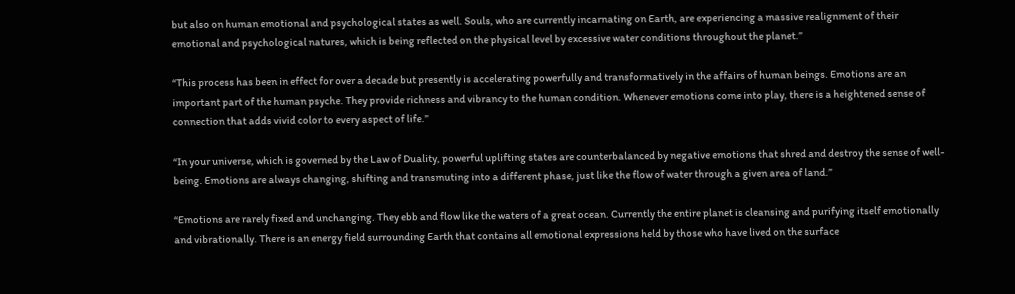but also on human emotional and psychological states as well. Souls, who are currently incarnating on Earth, are experiencing a massive realignment of their emotional and psychological natures, which is being reflected on the physical level by excessive water conditions throughout the planet.”

“This process has been in effect for over a decade but presently is accelerating powerfully and transformatively in the affairs of human beings. Emotions are an important part of the human psyche. They provide richness and vibrancy to the human condition. Whenever emotions come into play, there is a heightened sense of connection that adds vivid color to every aspect of life.”

“In your universe, which is governed by the Law of Duality, powerful uplifting states are counterbalanced by negative emotions that shred and destroy the sense of well-being. Emotions are always changing, shifting and transmuting into a different phase, just like the flow of water through a given area of land.”

“Emotions are rarely fixed and unchanging. They ebb and flow like the waters of a great ocean. Currently the entire planet is cleansing and purifying itself emotionally and vibrationally. There is an energy field surrounding Earth that contains all emotional expressions held by those who have lived on the surface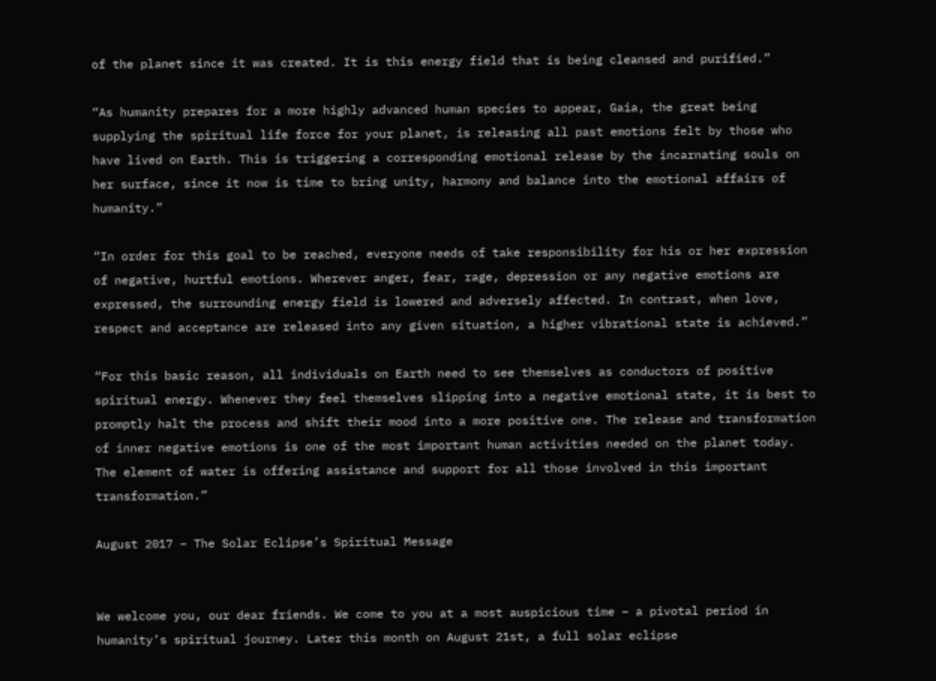of the planet since it was created. It is this energy field that is being cleansed and purified.”

“As humanity prepares for a more highly advanced human species to appear, Gaia, the great being supplying the spiritual life force for your planet, is releasing all past emotions felt by those who have lived on Earth. This is triggering a corresponding emotional release by the incarnating souls on her surface, since it now is time to bring unity, harmony and balance into the emotional affairs of humanity.”

“In order for this goal to be reached, everyone needs of take responsibility for his or her expression of negative, hurtful emotions. Wherever anger, fear, rage, depression or any negative emotions are expressed, the surrounding energy field is lowered and adversely affected. In contrast, when love, respect and acceptance are released into any given situation, a higher vibrational state is achieved.”

“For this basic reason, all individuals on Earth need to see themselves as conductors of positive spiritual energy. Whenever they feel themselves slipping into a negative emotional state, it is best to promptly halt the process and shift their mood into a more positive one. The release and transformation of inner negative emotions is one of the most important human activities needed on the planet today. The element of water is offering assistance and support for all those involved in this important transformation.”

August 2017 – The Solar Eclipse’s Spiritual Message


We welcome you, our dear friends. We come to you at a most auspicious time – a pivotal period in humanity’s spiritual journey. Later this month on August 21st, a full solar eclipse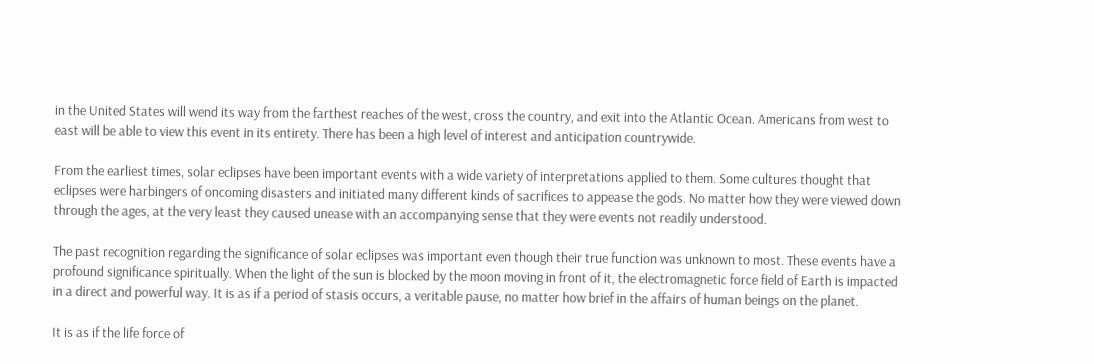in the United States will wend its way from the farthest reaches of the west, cross the country, and exit into the Atlantic Ocean. Americans from west to east will be able to view this event in its entirety. There has been a high level of interest and anticipation countrywide.

From the earliest times, solar eclipses have been important events with a wide variety of interpretations applied to them. Some cultures thought that eclipses were harbingers of oncoming disasters and initiated many different kinds of sacrifices to appease the gods. No matter how they were viewed down through the ages, at the very least they caused unease with an accompanying sense that they were events not readily understood.

The past recognition regarding the significance of solar eclipses was important even though their true function was unknown to most. These events have a profound significance spiritually. When the light of the sun is blocked by the moon moving in front of it, the electromagnetic force field of Earth is impacted in a direct and powerful way. It is as if a period of stasis occurs, a veritable pause, no matter how brief in the affairs of human beings on the planet.

It is as if the life force of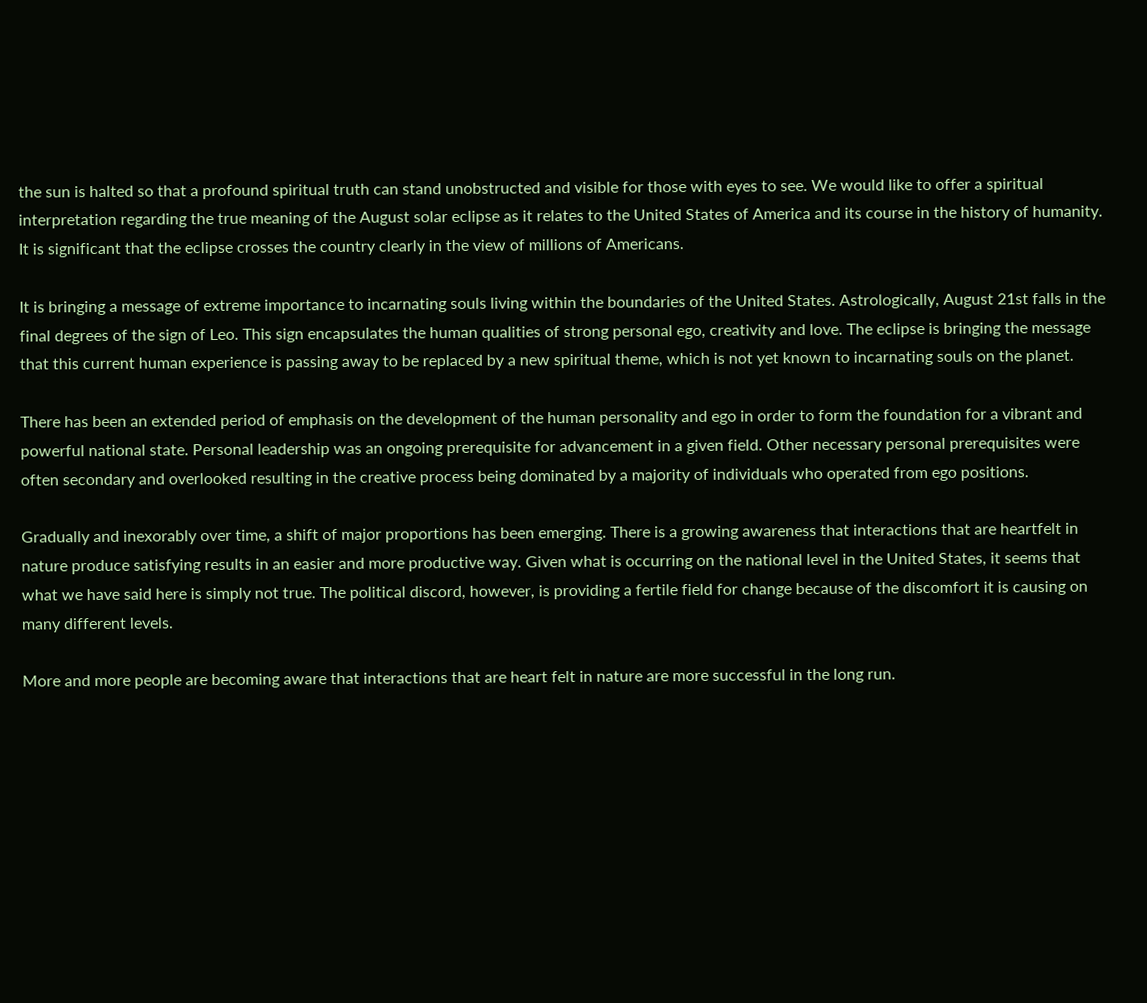the sun is halted so that a profound spiritual truth can stand unobstructed and visible for those with eyes to see. We would like to offer a spiritual interpretation regarding the true meaning of the August solar eclipse as it relates to the United States of America and its course in the history of humanity. It is significant that the eclipse crosses the country clearly in the view of millions of Americans.

It is bringing a message of extreme importance to incarnating souls living within the boundaries of the United States. Astrologically, August 21st falls in the final degrees of the sign of Leo. This sign encapsulates the human qualities of strong personal ego, creativity and love. The eclipse is bringing the message that this current human experience is passing away to be replaced by a new spiritual theme, which is not yet known to incarnating souls on the planet.

There has been an extended period of emphasis on the development of the human personality and ego in order to form the foundation for a vibrant and powerful national state. Personal leadership was an ongoing prerequisite for advancement in a given field. Other necessary personal prerequisites were often secondary and overlooked resulting in the creative process being dominated by a majority of individuals who operated from ego positions.

Gradually and inexorably over time, a shift of major proportions has been emerging. There is a growing awareness that interactions that are heartfelt in nature produce satisfying results in an easier and more productive way. Given what is occurring on the national level in the United States, it seems that what we have said here is simply not true. The political discord, however, is providing a fertile field for change because of the discomfort it is causing on many different levels.

More and more people are becoming aware that interactions that are heart felt in nature are more successful in the long run.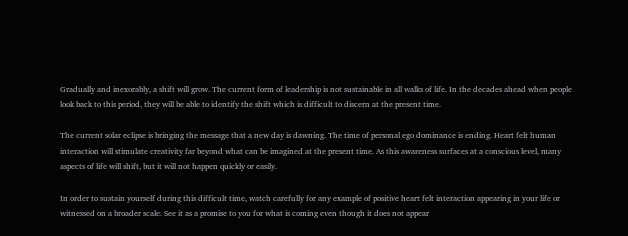Gradually and inexorably, a shift will grow. The current form of leadership is not sustainable in all walks of life. In the decades ahead when people look back to this period, they will be able to identify the shift which is difficult to discern at the present time.

The current solar eclipse is bringing the message that a new day is dawning. The time of personal ego dominance is ending. Heart felt human interaction will stimulate creativity far beyond what can be imagined at the present time. As this awareness surfaces at a conscious level, many aspects of life will shift, but it will not happen quickly or easily.

In order to sustain yourself during this difficult time, watch carefully for any example of positive heart felt interaction appearing in your life or witnessed on a broader scale. See it as a promise to you for what is coming even though it does not appear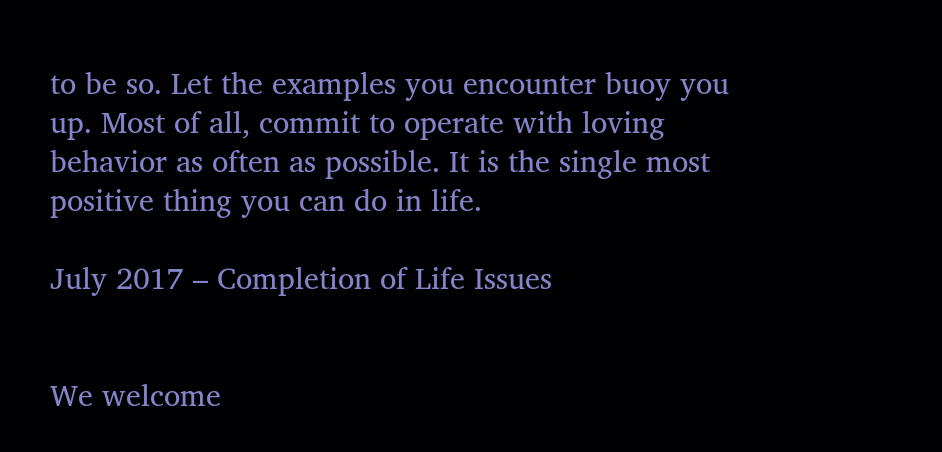to be so. Let the examples you encounter buoy you up. Most of all, commit to operate with loving behavior as often as possible. It is the single most positive thing you can do in life.

July 2017 – Completion of Life Issues


We welcome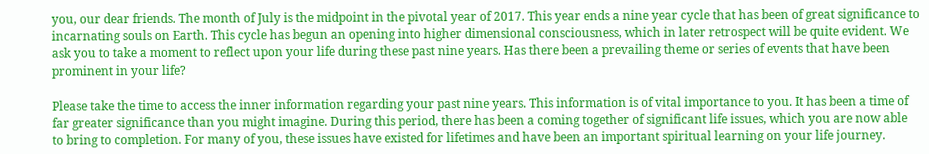you, our dear friends. The month of July is the midpoint in the pivotal year of 2017. This year ends a nine year cycle that has been of great significance to incarnating souls on Earth. This cycle has begun an opening into higher dimensional consciousness, which in later retrospect will be quite evident. We ask you to take a moment to reflect upon your life during these past nine years. Has there been a prevailing theme or series of events that have been prominent in your life?

Please take the time to access the inner information regarding your past nine years. This information is of vital importance to you. It has been a time of far greater significance than you might imagine. During this period, there has been a coming together of significant life issues, which you are now able to bring to completion. For many of you, these issues have existed for lifetimes and have been an important spiritual learning on your life journey.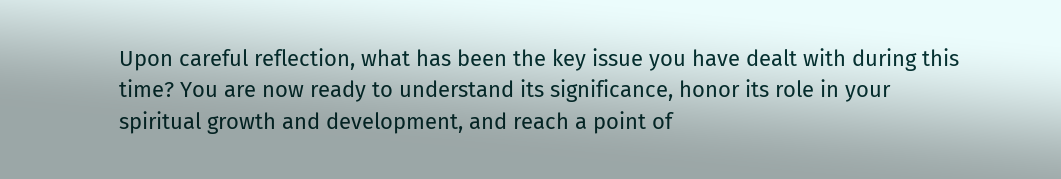Upon careful reflection, what has been the key issue you have dealt with during this time? You are now ready to understand its significance, honor its role in your spiritual growth and development, and reach a point of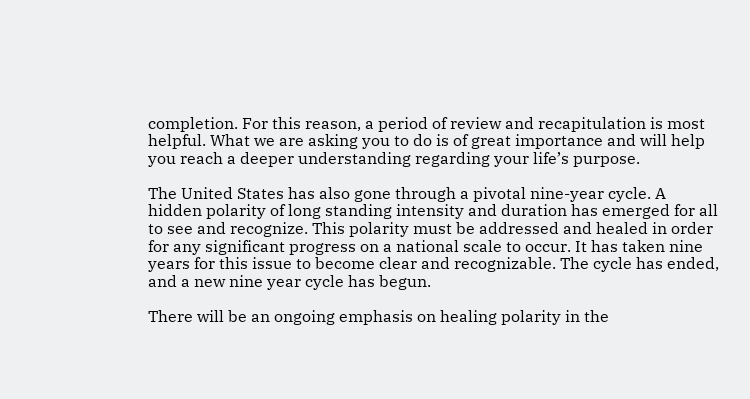completion. For this reason, a period of review and recapitulation is most helpful. What we are asking you to do is of great importance and will help you reach a deeper understanding regarding your life’s purpose.

The United States has also gone through a pivotal nine-year cycle. A hidden polarity of long standing intensity and duration has emerged for all to see and recognize. This polarity must be addressed and healed in order for any significant progress on a national scale to occur. It has taken nine years for this issue to become clear and recognizable. The cycle has ended, and a new nine year cycle has begun.

There will be an ongoing emphasis on healing polarity in the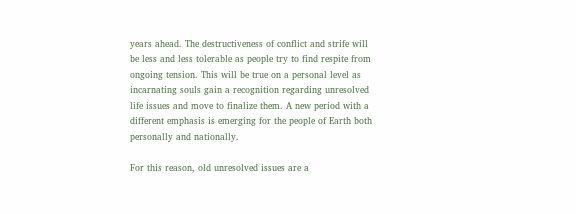years ahead. The destructiveness of conflict and strife will be less and less tolerable as people try to find respite from ongoing tension. This will be true on a personal level as incarnating souls gain a recognition regarding unresolved life issues and move to finalize them. A new period with a different emphasis is emerging for the people of Earth both personally and nationally.

For this reason, old unresolved issues are a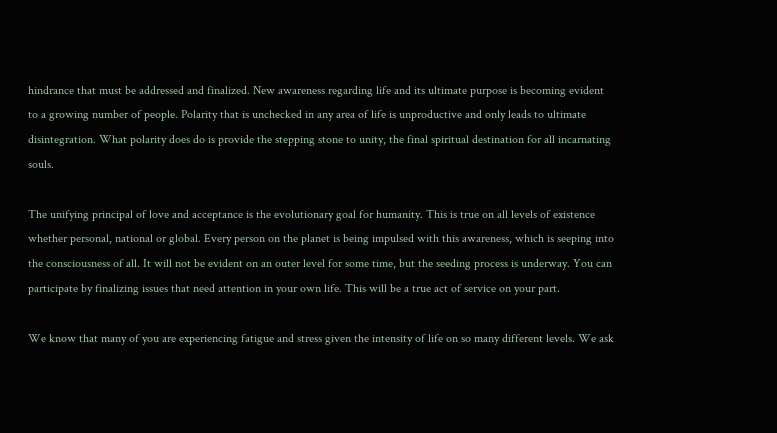hindrance that must be addressed and finalized. New awareness regarding life and its ultimate purpose is becoming evident to a growing number of people. Polarity that is unchecked in any area of life is unproductive and only leads to ultimate disintegration. What polarity does do is provide the stepping stone to unity, the final spiritual destination for all incarnating souls.

The unifying principal of love and acceptance is the evolutionary goal for humanity. This is true on all levels of existence whether personal, national or global. Every person on the planet is being impulsed with this awareness, which is seeping into the consciousness of all. It will not be evident on an outer level for some time, but the seeding process is underway. You can participate by finalizing issues that need attention in your own life. This will be a true act of service on your part.

We know that many of you are experiencing fatigue and stress given the intensity of life on so many different levels. We ask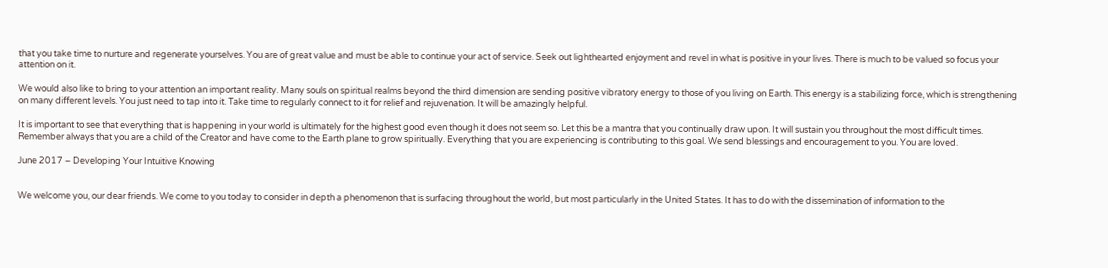that you take time to nurture and regenerate yourselves. You are of great value and must be able to continue your act of service. Seek out lighthearted enjoyment and revel in what is positive in your lives. There is much to be valued so focus your attention on it.

We would also like to bring to your attention an important reality. Many souls on spiritual realms beyond the third dimension are sending positive vibratory energy to those of you living on Earth. This energy is a stabilizing force, which is strengthening on many different levels. You just need to tap into it. Take time to regularly connect to it for relief and rejuvenation. It will be amazingly helpful.

It is important to see that everything that is happening in your world is ultimately for the highest good even though it does not seem so. Let this be a mantra that you continually draw upon. It will sustain you throughout the most difficult times. Remember always that you are a child of the Creator and have come to the Earth plane to grow spiritually. Everything that you are experiencing is contributing to this goal. We send blessings and encouragement to you. You are loved.

June 2017 – Developing Your Intuitive Knowing


We welcome you, our dear friends. We come to you today to consider in depth a phenomenon that is surfacing throughout the world, but most particularly in the United States. It has to do with the dissemination of information to the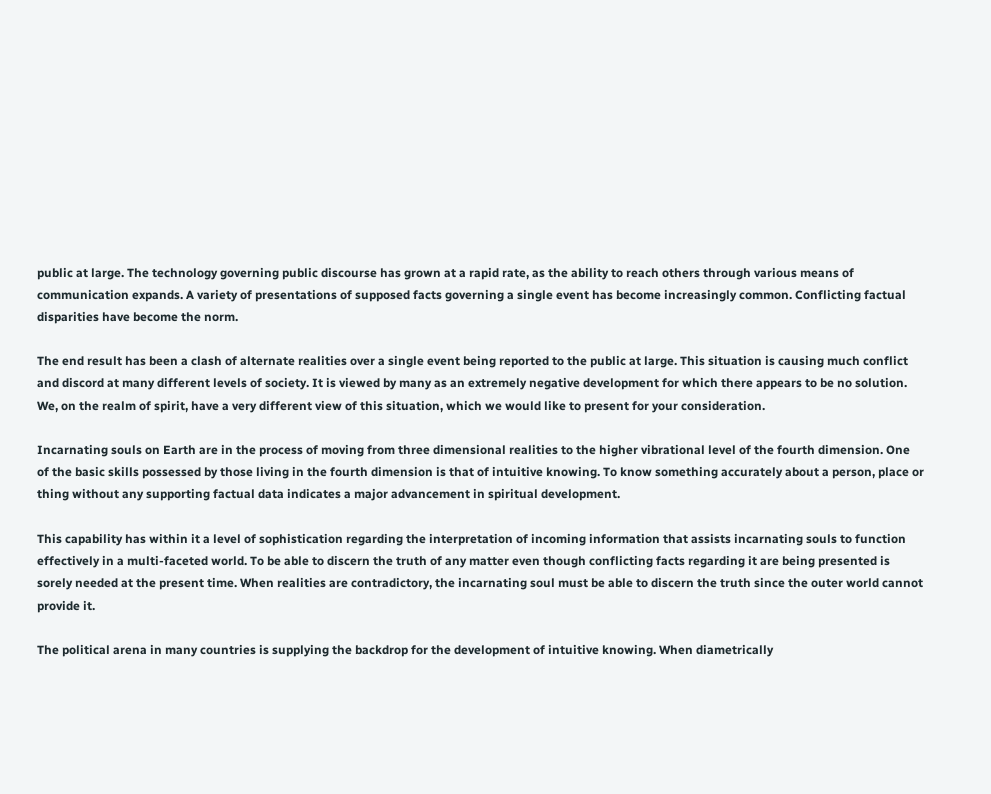public at large. The technology governing public discourse has grown at a rapid rate, as the ability to reach others through various means of communication expands. A variety of presentations of supposed facts governing a single event has become increasingly common. Conflicting factual disparities have become the norm.

The end result has been a clash of alternate realities over a single event being reported to the public at large. This situation is causing much conflict and discord at many different levels of society. It is viewed by many as an extremely negative development for which there appears to be no solution. We, on the realm of spirit, have a very different view of this situation, which we would like to present for your consideration.

Incarnating souls on Earth are in the process of moving from three dimensional realities to the higher vibrational level of the fourth dimension. One of the basic skills possessed by those living in the fourth dimension is that of intuitive knowing. To know something accurately about a person, place or thing without any supporting factual data indicates a major advancement in spiritual development.

This capability has within it a level of sophistication regarding the interpretation of incoming information that assists incarnating souls to function effectively in a multi-faceted world. To be able to discern the truth of any matter even though conflicting facts regarding it are being presented is sorely needed at the present time. When realities are contradictory, the incarnating soul must be able to discern the truth since the outer world cannot provide it.

The political arena in many countries is supplying the backdrop for the development of intuitive knowing. When diametrically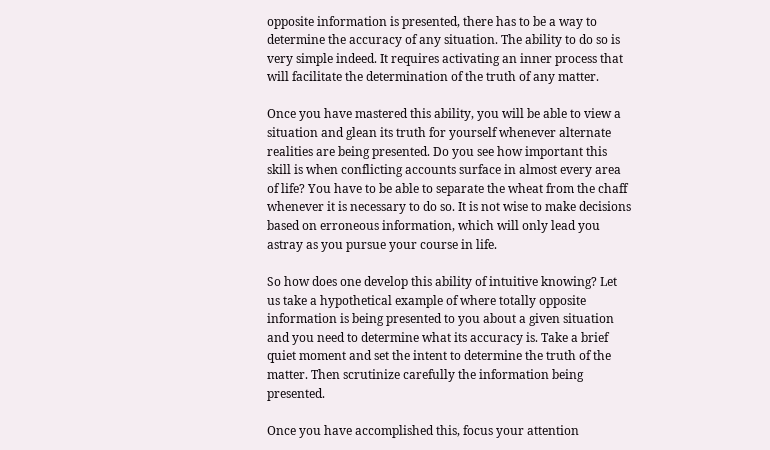opposite information is presented, there has to be a way to determine the accuracy of any situation. The ability to do so is very simple indeed. It requires activating an inner process that will facilitate the determination of the truth of any matter.

Once you have mastered this ability, you will be able to view a situation and glean its truth for yourself whenever alternate realities are being presented. Do you see how important this skill is when conflicting accounts surface in almost every area of life? You have to be able to separate the wheat from the chaff whenever it is necessary to do so. It is not wise to make decisions based on erroneous information, which will only lead you astray as you pursue your course in life.

So how does one develop this ability of intuitive knowing? Let us take a hypothetical example of where totally opposite information is being presented to you about a given situation and you need to determine what its accuracy is. Take a brief quiet moment and set the intent to determine the truth of the matter. Then scrutinize carefully the information being presented.

Once you have accomplished this, focus your attention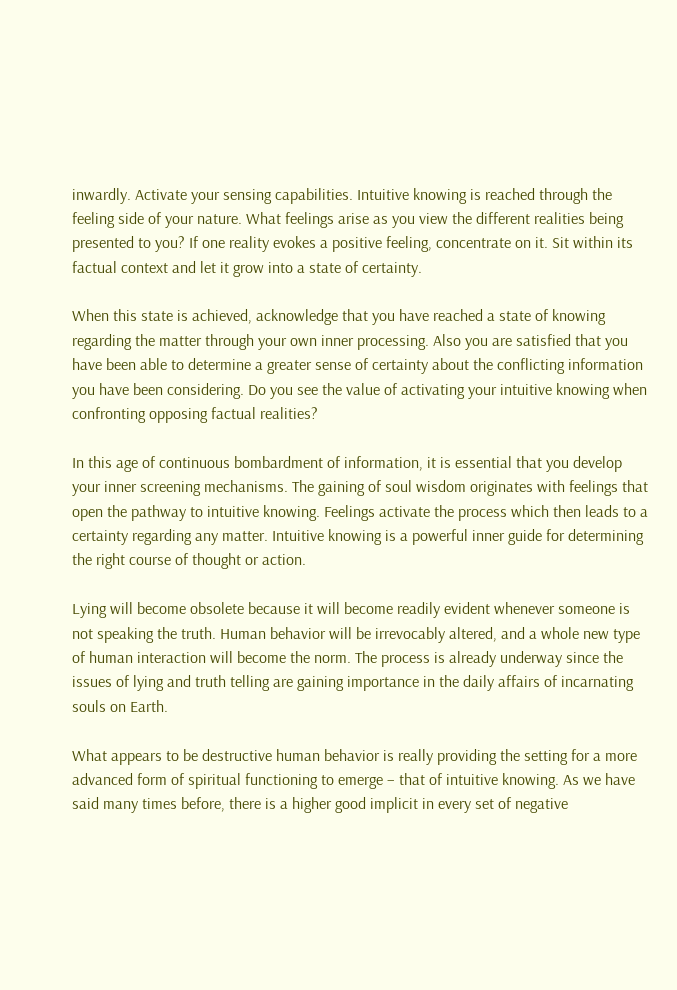inwardly. Activate your sensing capabilities. Intuitive knowing is reached through the feeling side of your nature. What feelings arise as you view the different realities being presented to you? If one reality evokes a positive feeling, concentrate on it. Sit within its factual context and let it grow into a state of certainty.

When this state is achieved, acknowledge that you have reached a state of knowing regarding the matter through your own inner processing. Also you are satisfied that you have been able to determine a greater sense of certainty about the conflicting information you have been considering. Do you see the value of activating your intuitive knowing when confronting opposing factual realities?

In this age of continuous bombardment of information, it is essential that you develop your inner screening mechanisms. The gaining of soul wisdom originates with feelings that open the pathway to intuitive knowing. Feelings activate the process which then leads to a certainty regarding any matter. Intuitive knowing is a powerful inner guide for determining the right course of thought or action.

Lying will become obsolete because it will become readily evident whenever someone is not speaking the truth. Human behavior will be irrevocably altered, and a whole new type of human interaction will become the norm. The process is already underway since the issues of lying and truth telling are gaining importance in the daily affairs of incarnating souls on Earth.

What appears to be destructive human behavior is really providing the setting for a more advanced form of spiritual functioning to emerge – that of intuitive knowing. As we have said many times before, there is a higher good implicit in every set of negative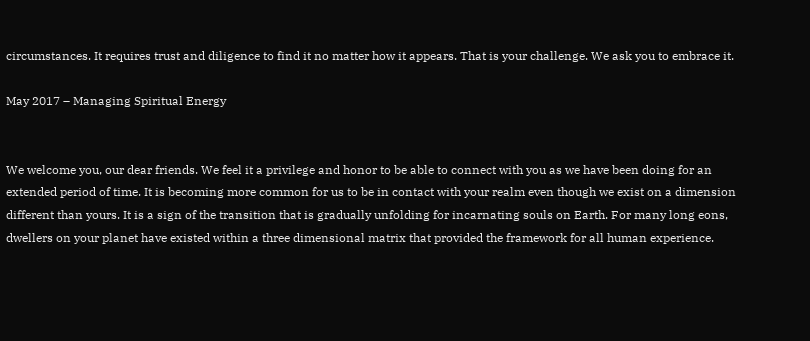circumstances. It requires trust and diligence to find it no matter how it appears. That is your challenge. We ask you to embrace it.

May 2017 – Managing Spiritual Energy


We welcome you, our dear friends. We feel it a privilege and honor to be able to connect with you as we have been doing for an extended period of time. It is becoming more common for us to be in contact with your realm even though we exist on a dimension different than yours. It is a sign of the transition that is gradually unfolding for incarnating souls on Earth. For many long eons, dwellers on your planet have existed within a three dimensional matrix that provided the framework for all human experience.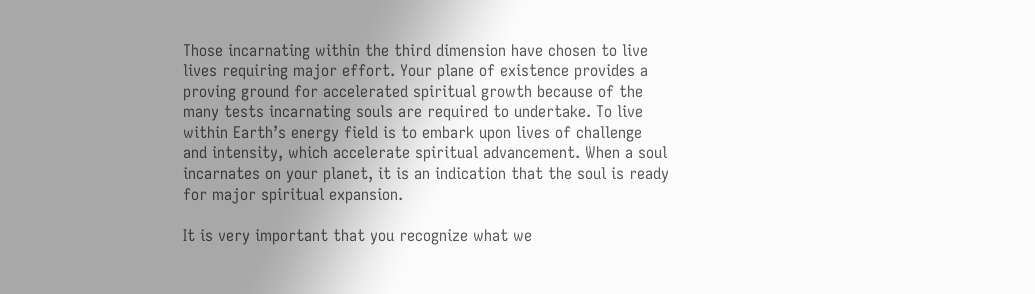Those incarnating within the third dimension have chosen to live lives requiring major effort. Your plane of existence provides a proving ground for accelerated spiritual growth because of the many tests incarnating souls are required to undertake. To live within Earth’s energy field is to embark upon lives of challenge and intensity, which accelerate spiritual advancement. When a soul incarnates on your planet, it is an indication that the soul is ready for major spiritual expansion.

It is very important that you recognize what we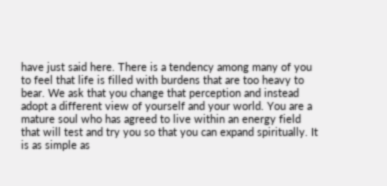have just said here. There is a tendency among many of you to feel that life is filled with burdens that are too heavy to bear. We ask that you change that perception and instead adopt a different view of yourself and your world. You are a mature soul who has agreed to live within an energy field that will test and try you so that you can expand spiritually. It is as simple as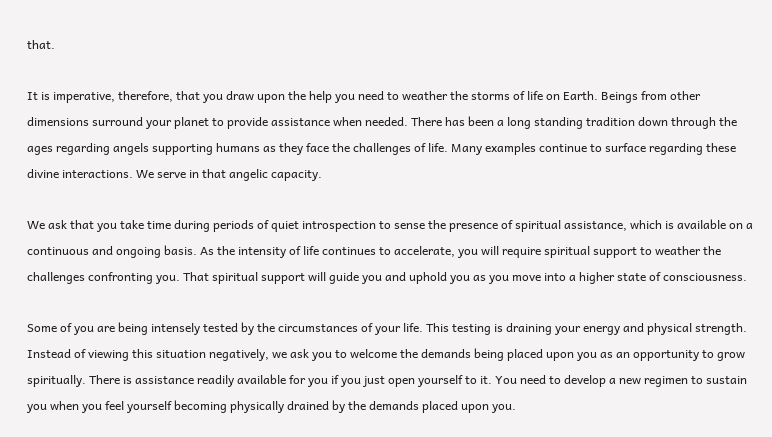that.

It is imperative, therefore, that you draw upon the help you need to weather the storms of life on Earth. Beings from other dimensions surround your planet to provide assistance when needed. There has been a long standing tradition down through the ages regarding angels supporting humans as they face the challenges of life. Many examples continue to surface regarding these divine interactions. We serve in that angelic capacity.

We ask that you take time during periods of quiet introspection to sense the presence of spiritual assistance, which is available on a continuous and ongoing basis. As the intensity of life continues to accelerate, you will require spiritual support to weather the challenges confronting you. That spiritual support will guide you and uphold you as you move into a higher state of consciousness.

Some of you are being intensely tested by the circumstances of your life. This testing is draining your energy and physical strength. Instead of viewing this situation negatively, we ask you to welcome the demands being placed upon you as an opportunity to grow spiritually. There is assistance readily available for you if you just open yourself to it. You need to develop a new regimen to sustain you when you feel yourself becoming physically drained by the demands placed upon you.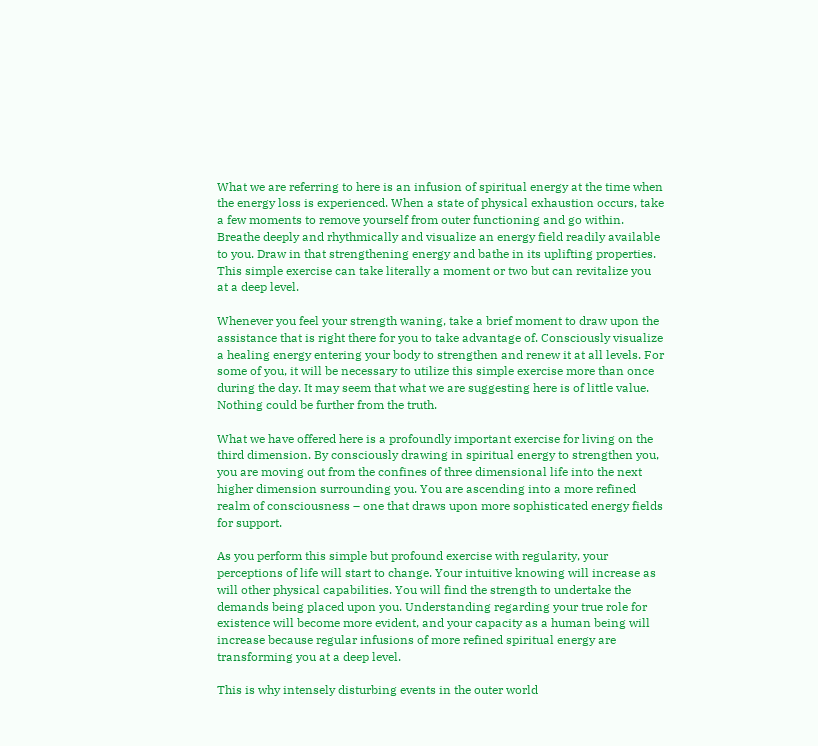What we are referring to here is an infusion of spiritual energy at the time when the energy loss is experienced. When a state of physical exhaustion occurs, take a few moments to remove yourself from outer functioning and go within. Breathe deeply and rhythmically and visualize an energy field readily available to you. Draw in that strengthening energy and bathe in its uplifting properties. This simple exercise can take literally a moment or two but can revitalize you at a deep level.

Whenever you feel your strength waning, take a brief moment to draw upon the assistance that is right there for you to take advantage of. Consciously visualize a healing energy entering your body to strengthen and renew it at all levels. For some of you, it will be necessary to utilize this simple exercise more than once during the day. It may seem that what we are suggesting here is of little value. Nothing could be further from the truth.

What we have offered here is a profoundly important exercise for living on the third dimension. By consciously drawing in spiritual energy to strengthen you, you are moving out from the confines of three dimensional life into the next higher dimension surrounding you. You are ascending into a more refined realm of consciousness – one that draws upon more sophisticated energy fields for support.

As you perform this simple but profound exercise with regularity, your perceptions of life will start to change. Your intuitive knowing will increase as will other physical capabilities. You will find the strength to undertake the demands being placed upon you. Understanding regarding your true role for existence will become more evident, and your capacity as a human being will increase because regular infusions of more refined spiritual energy are transforming you at a deep level.

This is why intensely disturbing events in the outer world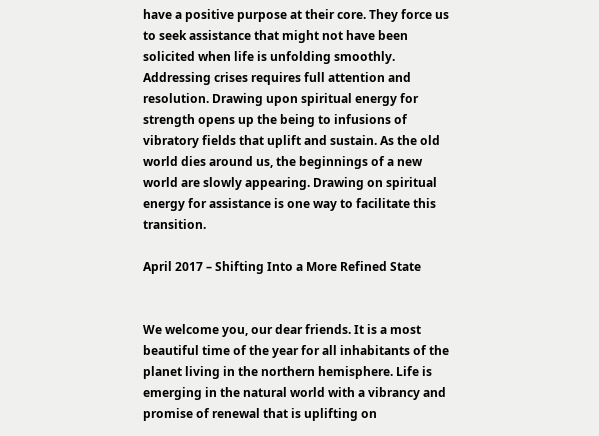have a positive purpose at their core. They force us to seek assistance that might not have been solicited when life is unfolding smoothly. Addressing crises requires full attention and resolution. Drawing upon spiritual energy for strength opens up the being to infusions of vibratory fields that uplift and sustain. As the old world dies around us, the beginnings of a new world are slowly appearing. Drawing on spiritual energy for assistance is one way to facilitate this transition.

April 2017 – Shifting Into a More Refined State


We welcome you, our dear friends. It is a most beautiful time of the year for all inhabitants of the planet living in the northern hemisphere. Life is emerging in the natural world with a vibrancy and promise of renewal that is uplifting on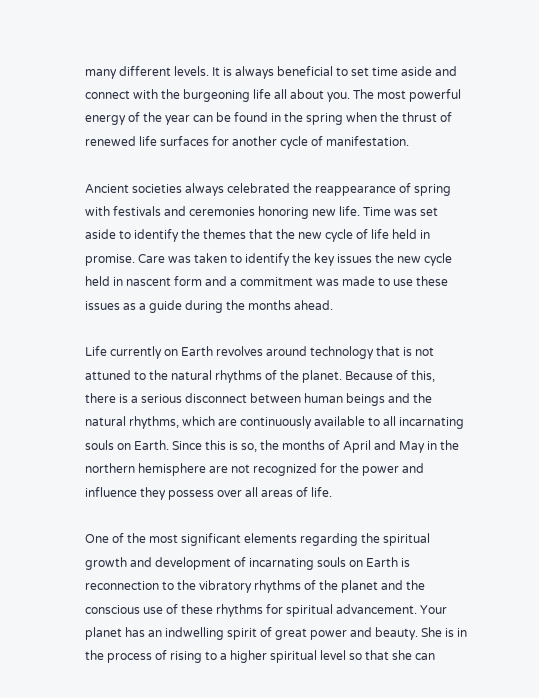many different levels. It is always beneficial to set time aside and connect with the burgeoning life all about you. The most powerful energy of the year can be found in the spring when the thrust of renewed life surfaces for another cycle of manifestation.

Ancient societies always celebrated the reappearance of spring with festivals and ceremonies honoring new life. Time was set aside to identify the themes that the new cycle of life held in promise. Care was taken to identify the key issues the new cycle held in nascent form and a commitment was made to use these issues as a guide during the months ahead.

Life currently on Earth revolves around technology that is not attuned to the natural rhythms of the planet. Because of this, there is a serious disconnect between human beings and the natural rhythms, which are continuously available to all incarnating souls on Earth. Since this is so, the months of April and May in the northern hemisphere are not recognized for the power and influence they possess over all areas of life.

One of the most significant elements regarding the spiritual growth and development of incarnating souls on Earth is reconnection to the vibratory rhythms of the planet and the conscious use of these rhythms for spiritual advancement. Your planet has an indwelling spirit of great power and beauty. She is in the process of rising to a higher spiritual level so that she can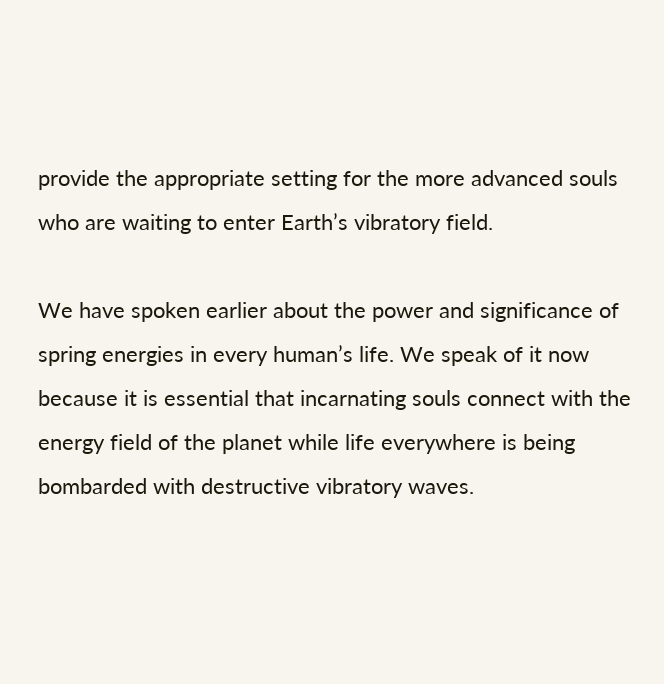provide the appropriate setting for the more advanced souls who are waiting to enter Earth’s vibratory field.

We have spoken earlier about the power and significance of spring energies in every human’s life. We speak of it now because it is essential that incarnating souls connect with the energy field of the planet while life everywhere is being bombarded with destructive vibratory waves.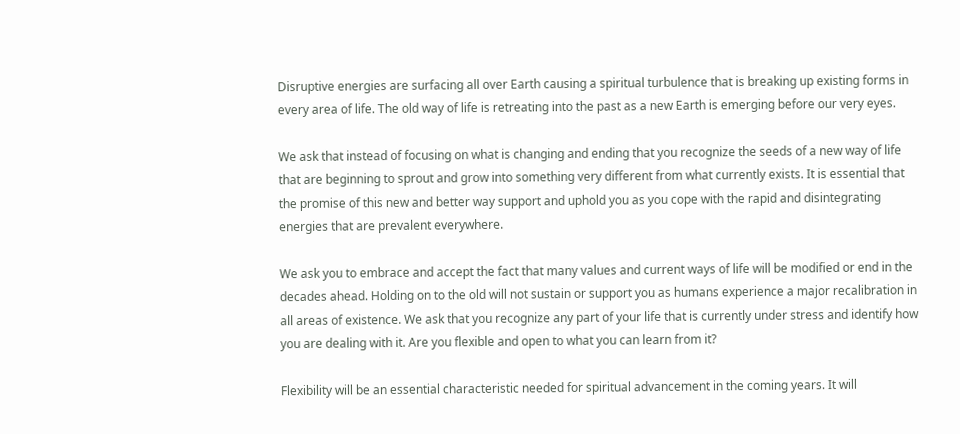Disruptive energies are surfacing all over Earth causing a spiritual turbulence that is breaking up existing forms in every area of life. The old way of life is retreating into the past as a new Earth is emerging before our very eyes.

We ask that instead of focusing on what is changing and ending that you recognize the seeds of a new way of life that are beginning to sprout and grow into something very different from what currently exists. It is essential that the promise of this new and better way support and uphold you as you cope with the rapid and disintegrating energies that are prevalent everywhere.

We ask you to embrace and accept the fact that many values and current ways of life will be modified or end in the decades ahead. Holding on to the old will not sustain or support you as humans experience a major recalibration in all areas of existence. We ask that you recognize any part of your life that is currently under stress and identify how you are dealing with it. Are you flexible and open to what you can learn from it?

Flexibility will be an essential characteristic needed for spiritual advancement in the coming years. It will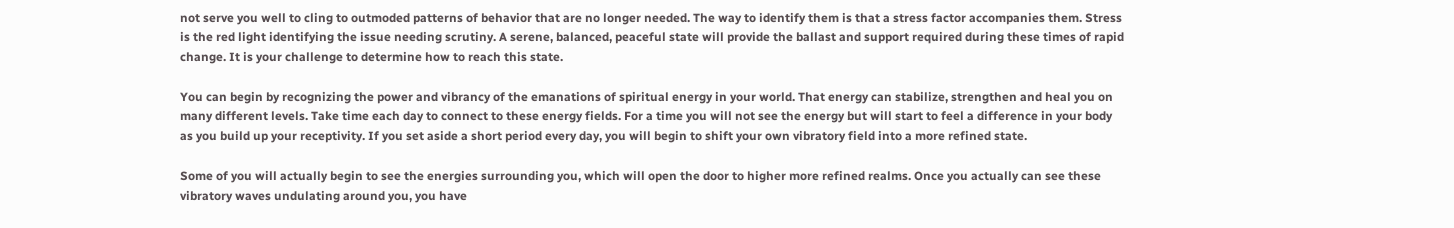not serve you well to cling to outmoded patterns of behavior that are no longer needed. The way to identify them is that a stress factor accompanies them. Stress is the red light identifying the issue needing scrutiny. A serene, balanced, peaceful state will provide the ballast and support required during these times of rapid change. It is your challenge to determine how to reach this state.

You can begin by recognizing the power and vibrancy of the emanations of spiritual energy in your world. That energy can stabilize, strengthen and heal you on many different levels. Take time each day to connect to these energy fields. For a time you will not see the energy but will start to feel a difference in your body as you build up your receptivity. If you set aside a short period every day, you will begin to shift your own vibratory field into a more refined state.

Some of you will actually begin to see the energies surrounding you, which will open the door to higher more refined realms. Once you actually can see these vibratory waves undulating around you, you have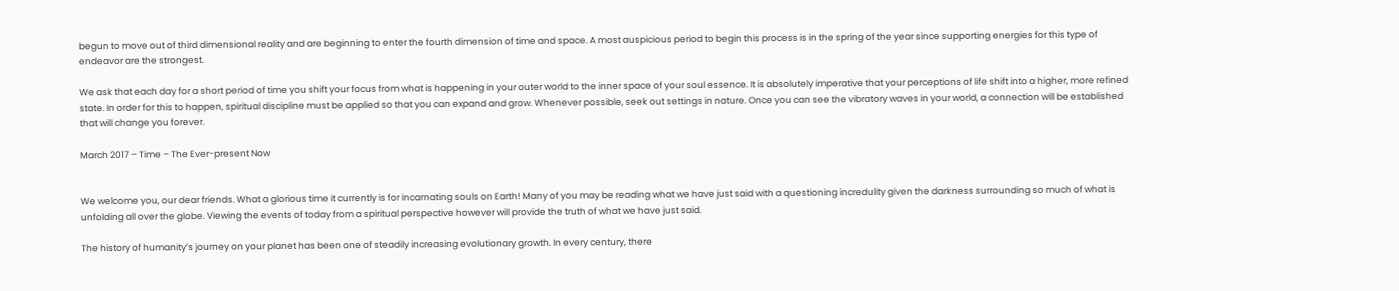begun to move out of third dimensional reality and are beginning to enter the fourth dimension of time and space. A most auspicious period to begin this process is in the spring of the year since supporting energies for this type of endeavor are the strongest.

We ask that each day for a short period of time you shift your focus from what is happening in your outer world to the inner space of your soul essence. It is absolutely imperative that your perceptions of life shift into a higher, more refined state. In order for this to happen, spiritual discipline must be applied so that you can expand and grow. Whenever possible, seek out settings in nature. Once you can see the vibratory waves in your world, a connection will be established that will change you forever.

March 2017 – Time – The Ever-present Now


We welcome you, our dear friends. What a glorious time it currently is for incarnating souls on Earth! Many of you may be reading what we have just said with a questioning incredulity given the darkness surrounding so much of what is unfolding all over the globe. Viewing the events of today from a spiritual perspective however will provide the truth of what we have just said.

The history of humanity’s journey on your planet has been one of steadily increasing evolutionary growth. In every century, there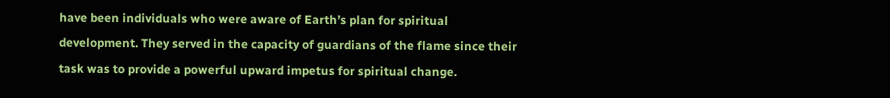have been individuals who were aware of Earth’s plan for spiritual development. They served in the capacity of guardians of the flame since their task was to provide a powerful upward impetus for spiritual change.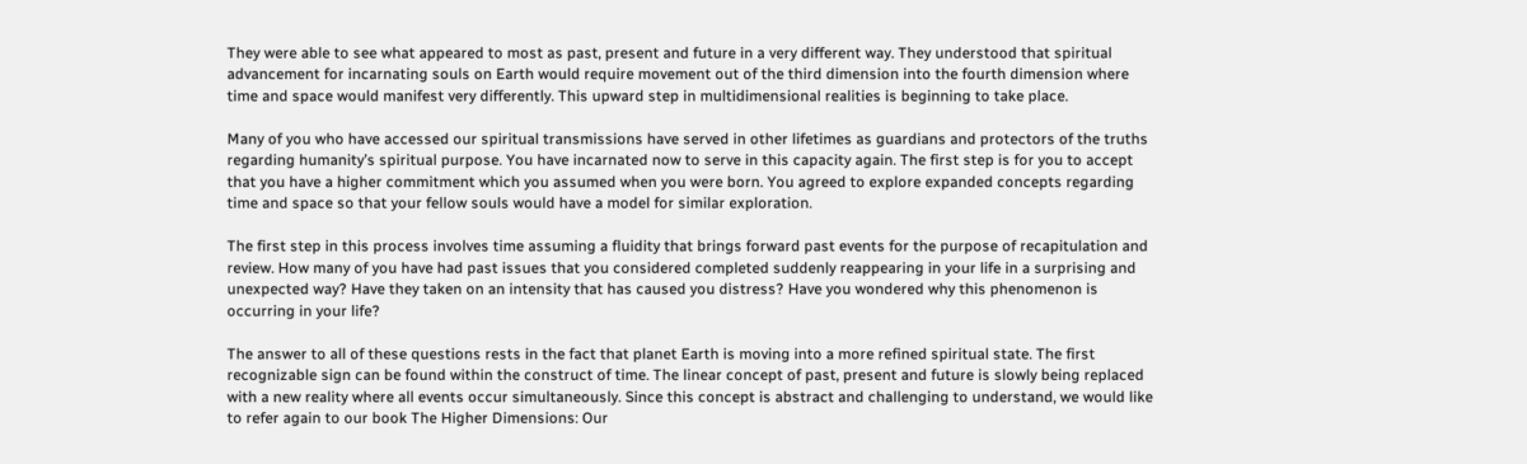They were able to see what appeared to most as past, present and future in a very different way. They understood that spiritual advancement for incarnating souls on Earth would require movement out of the third dimension into the fourth dimension where time and space would manifest very differently. This upward step in multidimensional realities is beginning to take place.

Many of you who have accessed our spiritual transmissions have served in other lifetimes as guardians and protectors of the truths regarding humanity’s spiritual purpose. You have incarnated now to serve in this capacity again. The first step is for you to accept that you have a higher commitment which you assumed when you were born. You agreed to explore expanded concepts regarding time and space so that your fellow souls would have a model for similar exploration.

The first step in this process involves time assuming a fluidity that brings forward past events for the purpose of recapitulation and review. How many of you have had past issues that you considered completed suddenly reappearing in your life in a surprising and unexpected way? Have they taken on an intensity that has caused you distress? Have you wondered why this phenomenon is occurring in your life?

The answer to all of these questions rests in the fact that planet Earth is moving into a more refined spiritual state. The first recognizable sign can be found within the construct of time. The linear concept of past, present and future is slowly being replaced with a new reality where all events occur simultaneously. Since this concept is abstract and challenging to understand, we would like to refer again to our book The Higher Dimensions: Our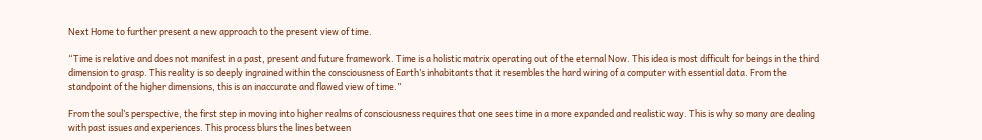Next Home to further present a new approach to the present view of time.

“Time is relative and does not manifest in a past, present and future framework. Time is a holistic matrix operating out of the eternal Now. This idea is most difficult for beings in the third dimension to grasp. This reality is so deeply ingrained within the consciousness of Earth’s inhabitants that it resembles the hard wiring of a computer with essential data. From the standpoint of the higher dimensions, this is an inaccurate and flawed view of time.”

From the soul’s perspective, the first step in moving into higher realms of consciousness requires that one sees time in a more expanded and realistic way. This is why so many are dealing with past issues and experiences. This process blurs the lines between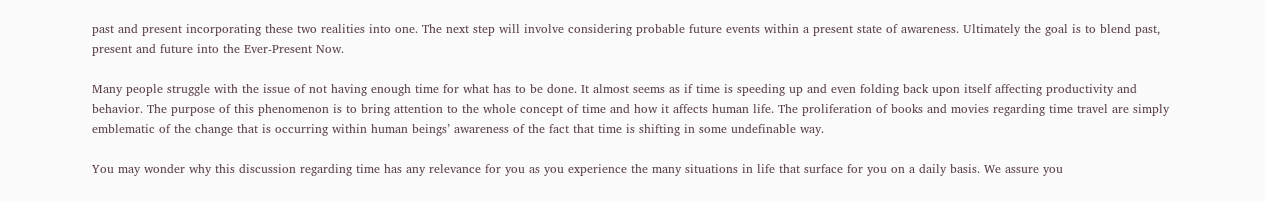past and present incorporating these two realities into one. The next step will involve considering probable future events within a present state of awareness. Ultimately the goal is to blend past, present and future into the Ever-Present Now.

Many people struggle with the issue of not having enough time for what has to be done. It almost seems as if time is speeding up and even folding back upon itself affecting productivity and behavior. The purpose of this phenomenon is to bring attention to the whole concept of time and how it affects human life. The proliferation of books and movies regarding time travel are simply emblematic of the change that is occurring within human beings’ awareness of the fact that time is shifting in some undefinable way.

You may wonder why this discussion regarding time has any relevance for you as you experience the many situations in life that surface for you on a daily basis. We assure you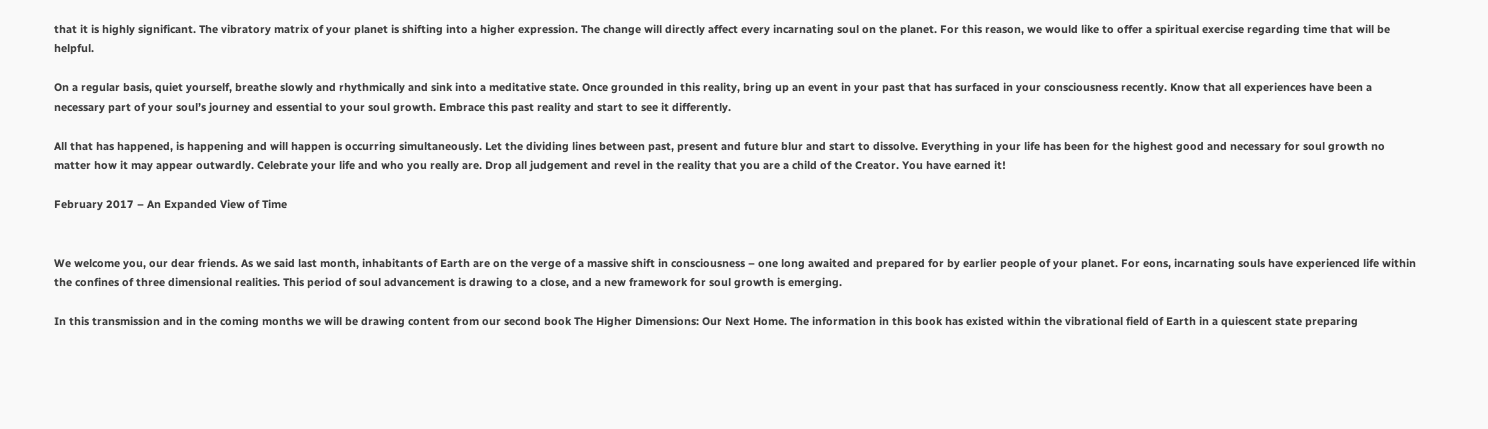that it is highly significant. The vibratory matrix of your planet is shifting into a higher expression. The change will directly affect every incarnating soul on the planet. For this reason, we would like to offer a spiritual exercise regarding time that will be helpful.

On a regular basis, quiet yourself, breathe slowly and rhythmically and sink into a meditative state. Once grounded in this reality, bring up an event in your past that has surfaced in your consciousness recently. Know that all experiences have been a necessary part of your soul’s journey and essential to your soul growth. Embrace this past reality and start to see it differently.

All that has happened, is happening and will happen is occurring simultaneously. Let the dividing lines between past, present and future blur and start to dissolve. Everything in your life has been for the highest good and necessary for soul growth no matter how it may appear outwardly. Celebrate your life and who you really are. Drop all judgement and revel in the reality that you are a child of the Creator. You have earned it!

February 2017 – An Expanded View of Time


We welcome you, our dear friends. As we said last month, inhabitants of Earth are on the verge of a massive shift in consciousness – one long awaited and prepared for by earlier people of your planet. For eons, incarnating souls have experienced life within the confines of three dimensional realities. This period of soul advancement is drawing to a close, and a new framework for soul growth is emerging.

In this transmission and in the coming months we will be drawing content from our second book The Higher Dimensions: Our Next Home. The information in this book has existed within the vibrational field of Earth in a quiescent state preparing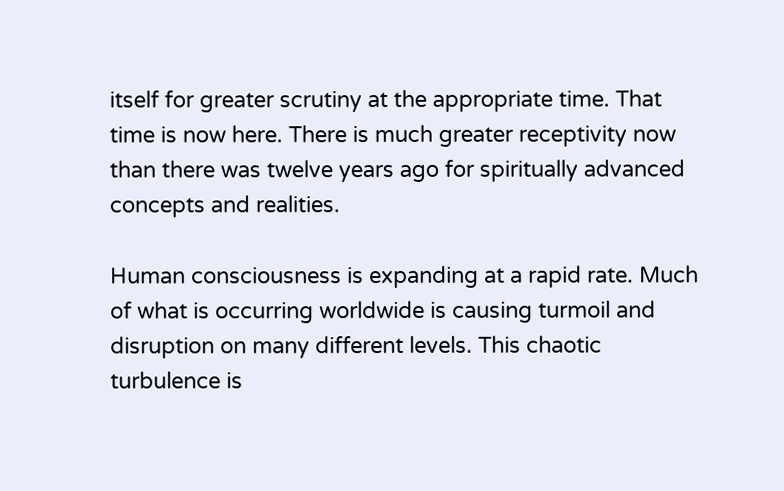itself for greater scrutiny at the appropriate time. That time is now here. There is much greater receptivity now than there was twelve years ago for spiritually advanced concepts and realities.

Human consciousness is expanding at a rapid rate. Much of what is occurring worldwide is causing turmoil and disruption on many different levels. This chaotic turbulence is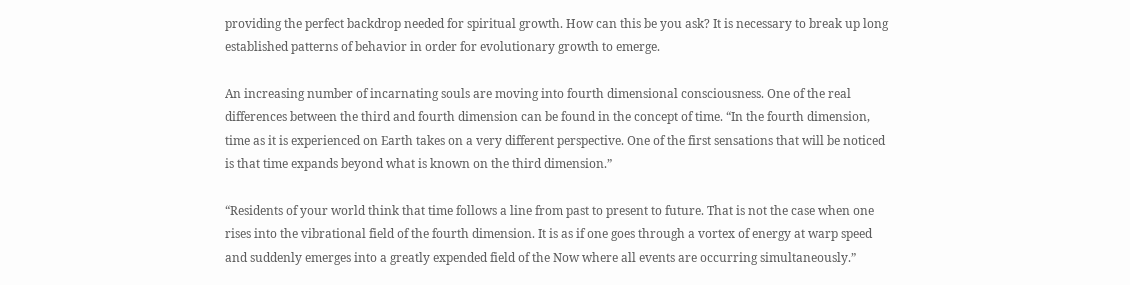providing the perfect backdrop needed for spiritual growth. How can this be you ask? It is necessary to break up long established patterns of behavior in order for evolutionary growth to emerge.

An increasing number of incarnating souls are moving into fourth dimensional consciousness. One of the real differences between the third and fourth dimension can be found in the concept of time. “In the fourth dimension, time as it is experienced on Earth takes on a very different perspective. One of the first sensations that will be noticed is that time expands beyond what is known on the third dimension.”

“Residents of your world think that time follows a line from past to present to future. That is not the case when one rises into the vibrational field of the fourth dimension. It is as if one goes through a vortex of energy at warp speed and suddenly emerges into a greatly expended field of the Now where all events are occurring simultaneously.”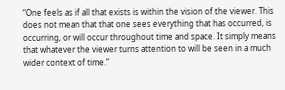“One feels as if all that exists is within the vision of the viewer. This does not mean that that one sees everything that has occurred, is occurring, or will occur throughout time and space. It simply means that whatever the viewer turns attention to will be seen in a much wider context of time.”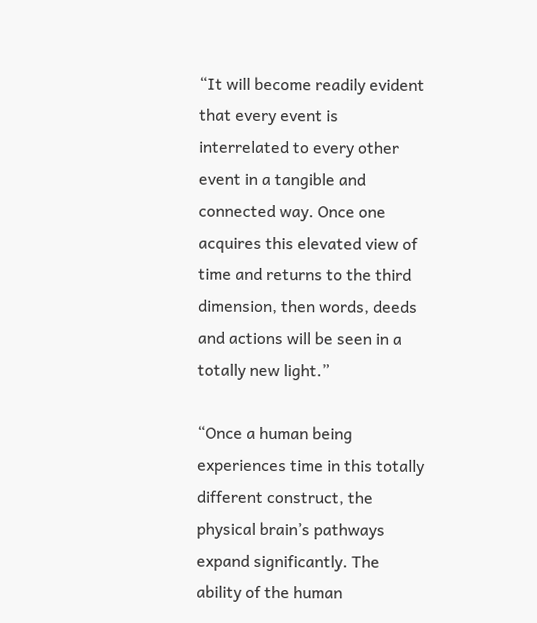“It will become readily evident that every event is interrelated to every other event in a tangible and connected way. Once one acquires this elevated view of time and returns to the third dimension, then words, deeds and actions will be seen in a totally new light.”

“Once a human being experiences time in this totally different construct, the physical brain’s pathways expand significantly. The ability of the human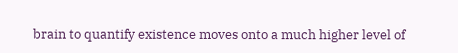brain to quantify existence moves onto a much higher level of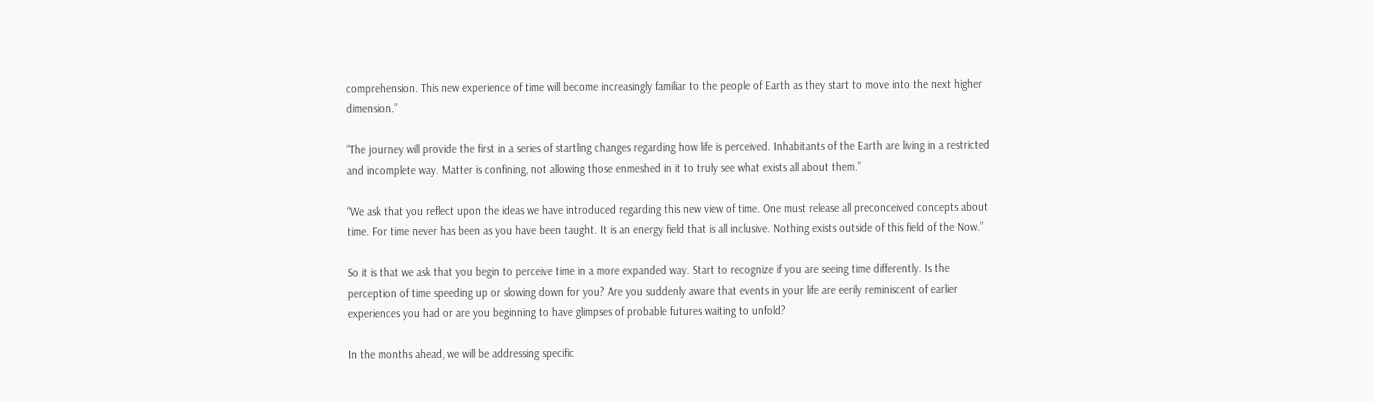comprehension. This new experience of time will become increasingly familiar to the people of Earth as they start to move into the next higher dimension.”

“The journey will provide the first in a series of startling changes regarding how life is perceived. Inhabitants of the Earth are living in a restricted and incomplete way. Matter is confining, not allowing those enmeshed in it to truly see what exists all about them.”

“We ask that you reflect upon the ideas we have introduced regarding this new view of time. One must release all preconceived concepts about time. For time never has been as you have been taught. It is an energy field that is all inclusive. Nothing exists outside of this field of the Now.”

So it is that we ask that you begin to perceive time in a more expanded way. Start to recognize if you are seeing time differently. Is the perception of time speeding up or slowing down for you? Are you suddenly aware that events in your life are eerily reminiscent of earlier experiences you had or are you beginning to have glimpses of probable futures waiting to unfold?

In the months ahead, we will be addressing specific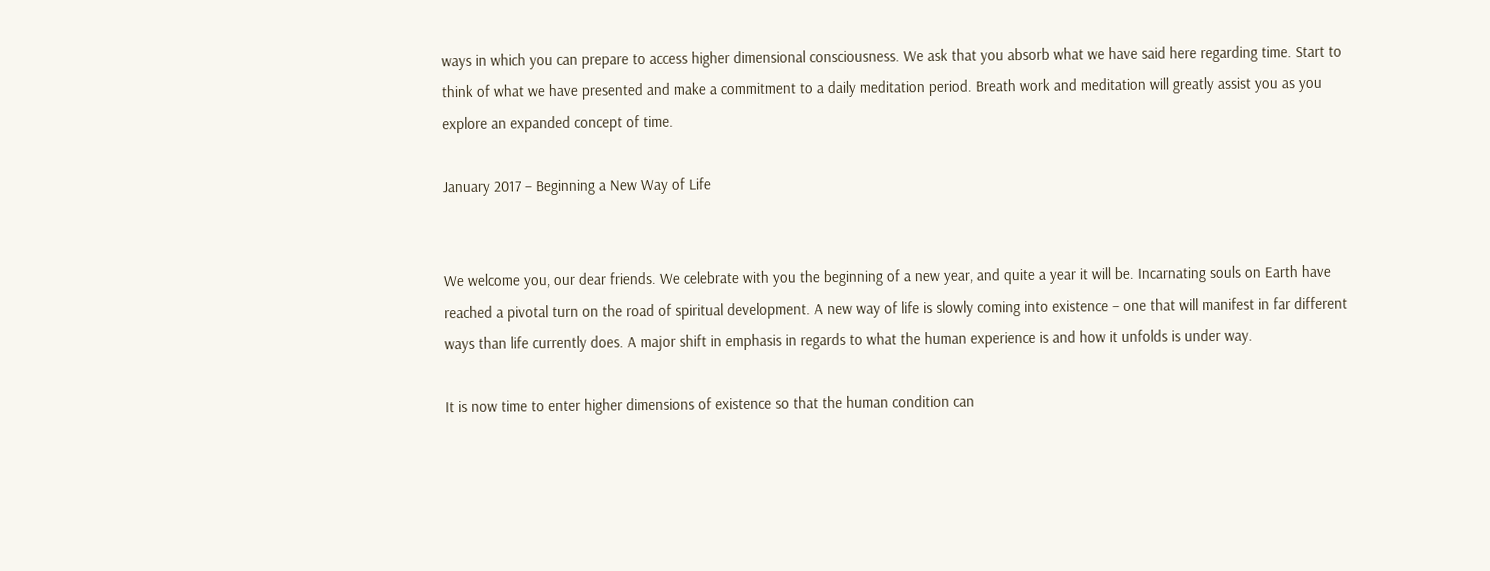ways in which you can prepare to access higher dimensional consciousness. We ask that you absorb what we have said here regarding time. Start to think of what we have presented and make a commitment to a daily meditation period. Breath work and meditation will greatly assist you as you explore an expanded concept of time.

January 2017 – Beginning a New Way of Life


We welcome you, our dear friends. We celebrate with you the beginning of a new year, and quite a year it will be. Incarnating souls on Earth have reached a pivotal turn on the road of spiritual development. A new way of life is slowly coming into existence – one that will manifest in far different ways than life currently does. A major shift in emphasis in regards to what the human experience is and how it unfolds is under way.

It is now time to enter higher dimensions of existence so that the human condition can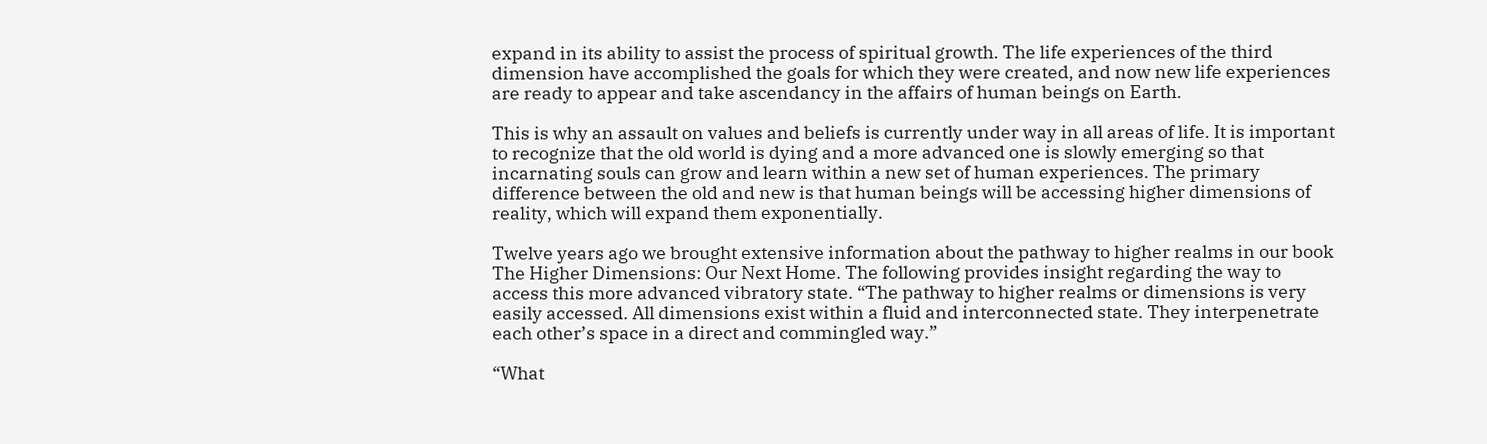expand in its ability to assist the process of spiritual growth. The life experiences of the third dimension have accomplished the goals for which they were created, and now new life experiences are ready to appear and take ascendancy in the affairs of human beings on Earth.

This is why an assault on values and beliefs is currently under way in all areas of life. It is important to recognize that the old world is dying and a more advanced one is slowly emerging so that incarnating souls can grow and learn within a new set of human experiences. The primary difference between the old and new is that human beings will be accessing higher dimensions of reality, which will expand them exponentially.

Twelve years ago we brought extensive information about the pathway to higher realms in our book The Higher Dimensions: Our Next Home. The following provides insight regarding the way to access this more advanced vibratory state. “The pathway to higher realms or dimensions is very easily accessed. All dimensions exist within a fluid and interconnected state. They interpenetrate each other’s space in a direct and commingled way.”

“What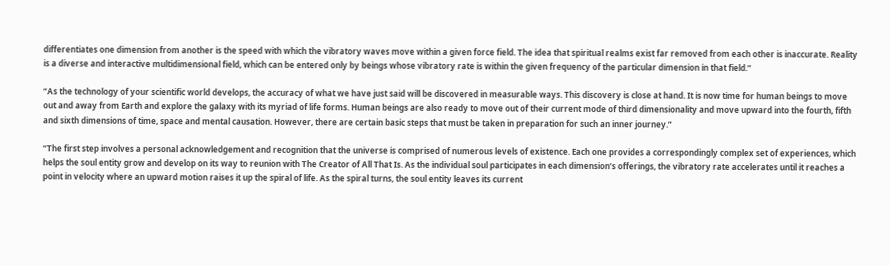differentiates one dimension from another is the speed with which the vibratory waves move within a given force field. The idea that spiritual realms exist far removed from each other is inaccurate. Reality is a diverse and interactive multidimensional field, which can be entered only by beings whose vibratory rate is within the given frequency of the particular dimension in that field.”

“As the technology of your scientific world develops, the accuracy of what we have just said will be discovered in measurable ways. This discovery is close at hand. It is now time for human beings to move out and away from Earth and explore the galaxy with its myriad of life forms. Human beings are also ready to move out of their current mode of third dimensionality and move upward into the fourth, fifth and sixth dimensions of time, space and mental causation. However, there are certain basic steps that must be taken in preparation for such an inner journey.”

“The first step involves a personal acknowledgement and recognition that the universe is comprised of numerous levels of existence. Each one provides a correspondingly complex set of experiences, which helps the soul entity grow and develop on its way to reunion with The Creator of All That Is. As the individual soul participates in each dimension’s offerings, the vibratory rate accelerates until it reaches a point in velocity where an upward motion raises it up the spiral of life. As the spiral turns, the soul entity leaves its current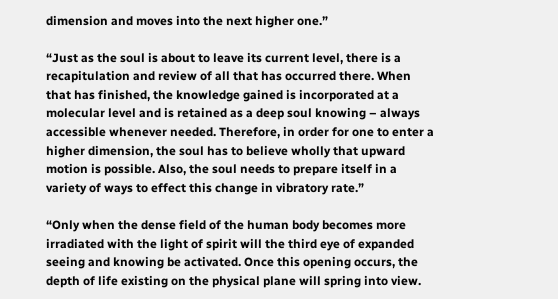dimension and moves into the next higher one.”

“Just as the soul is about to leave its current level, there is a recapitulation and review of all that has occurred there. When that has finished, the knowledge gained is incorporated at a molecular level and is retained as a deep soul knowing – always accessible whenever needed. Therefore, in order for one to enter a higher dimension, the soul has to believe wholly that upward motion is possible. Also, the soul needs to prepare itself in a variety of ways to effect this change in vibratory rate.”

“Only when the dense field of the human body becomes more irradiated with the light of spirit will the third eye of expanded seeing and knowing be activated. Once this opening occurs, the depth of life existing on the physical plane will spring into view.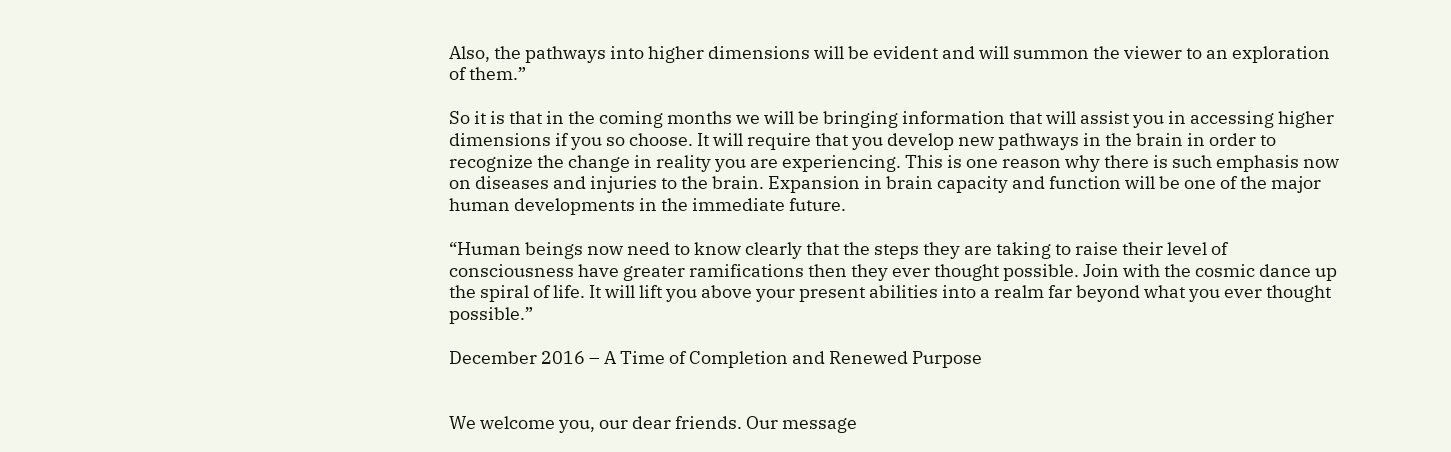Also, the pathways into higher dimensions will be evident and will summon the viewer to an exploration of them.”

So it is that in the coming months we will be bringing information that will assist you in accessing higher dimensions if you so choose. It will require that you develop new pathways in the brain in order to recognize the change in reality you are experiencing. This is one reason why there is such emphasis now on diseases and injuries to the brain. Expansion in brain capacity and function will be one of the major human developments in the immediate future.

“Human beings now need to know clearly that the steps they are taking to raise their level of consciousness have greater ramifications then they ever thought possible. Join with the cosmic dance up the spiral of life. It will lift you above your present abilities into a realm far beyond what you ever thought possible.”

December 2016 – A Time of Completion and Renewed Purpose


We welcome you, our dear friends. Our message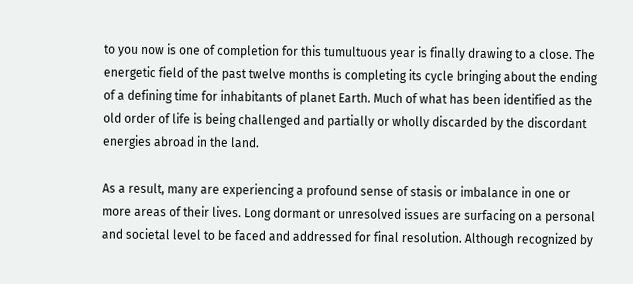to you now is one of completion for this tumultuous year is finally drawing to a close. The energetic field of the past twelve months is completing its cycle bringing about the ending of a defining time for inhabitants of planet Earth. Much of what has been identified as the old order of life is being challenged and partially or wholly discarded by the discordant energies abroad in the land.

As a result, many are experiencing a profound sense of stasis or imbalance in one or more areas of their lives. Long dormant or unresolved issues are surfacing on a personal and societal level to be faced and addressed for final resolution. Although recognized by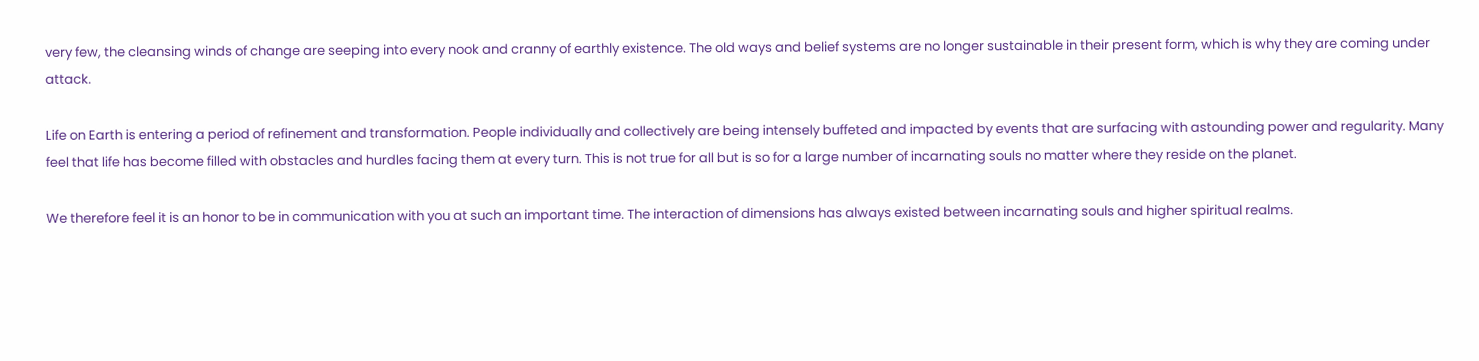very few, the cleansing winds of change are seeping into every nook and cranny of earthly existence. The old ways and belief systems are no longer sustainable in their present form, which is why they are coming under attack.

Life on Earth is entering a period of refinement and transformation. People individually and collectively are being intensely buffeted and impacted by events that are surfacing with astounding power and regularity. Many feel that life has become filled with obstacles and hurdles facing them at every turn. This is not true for all but is so for a large number of incarnating souls no matter where they reside on the planet.

We therefore feel it is an honor to be in communication with you at such an important time. The interaction of dimensions has always existed between incarnating souls and higher spiritual realms.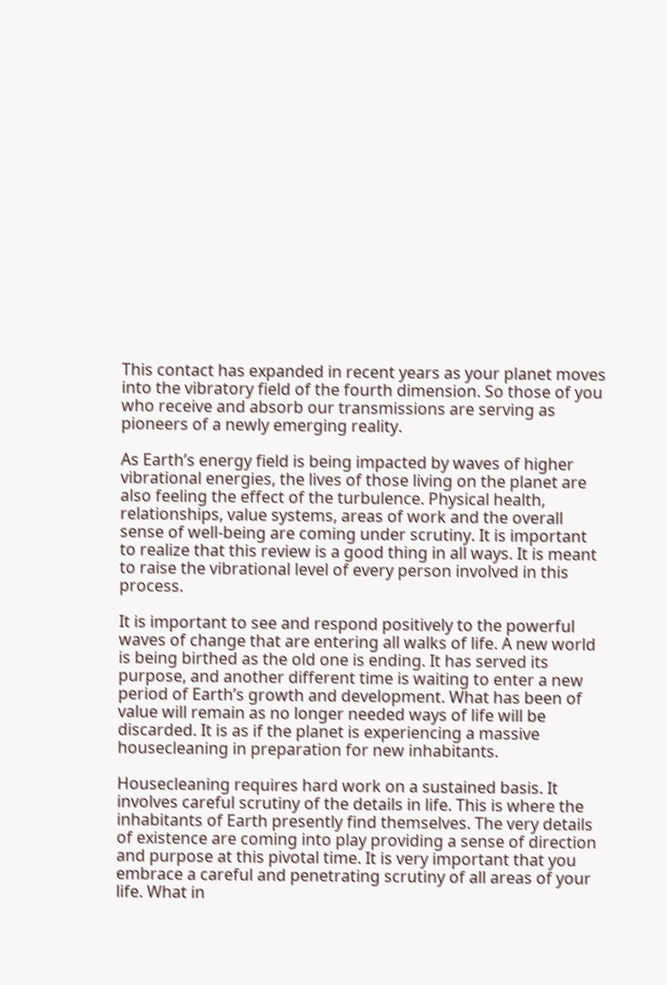This contact has expanded in recent years as your planet moves into the vibratory field of the fourth dimension. So those of you who receive and absorb our transmissions are serving as pioneers of a newly emerging reality.

As Earth’s energy field is being impacted by waves of higher vibrational energies, the lives of those living on the planet are also feeling the effect of the turbulence. Physical health, relationships, value systems, areas of work and the overall sense of well-being are coming under scrutiny. It is important to realize that this review is a good thing in all ways. It is meant to raise the vibrational level of every person involved in this process.

It is important to see and respond positively to the powerful waves of change that are entering all walks of life. A new world is being birthed as the old one is ending. It has served its purpose, and another different time is waiting to enter a new period of Earth’s growth and development. What has been of value will remain as no longer needed ways of life will be discarded. It is as if the planet is experiencing a massive housecleaning in preparation for new inhabitants.

Housecleaning requires hard work on a sustained basis. It involves careful scrutiny of the details in life. This is where the inhabitants of Earth presently find themselves. The very details of existence are coming into play providing a sense of direction and purpose at this pivotal time. It is very important that you embrace a careful and penetrating scrutiny of all areas of your life. What in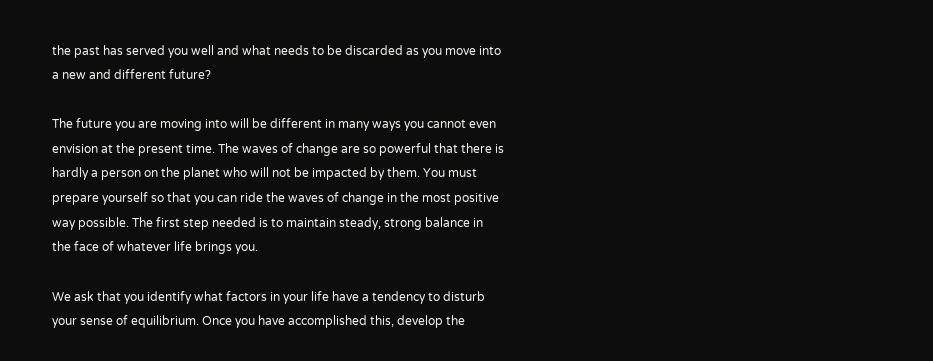the past has served you well and what needs to be discarded as you move into a new and different future?

The future you are moving into will be different in many ways you cannot even envision at the present time. The waves of change are so powerful that there is hardly a person on the planet who will not be impacted by them. You must prepare yourself so that you can ride the waves of change in the most positive way possible. The first step needed is to maintain steady, strong balance in the face of whatever life brings you.

We ask that you identify what factors in your life have a tendency to disturb your sense of equilibrium. Once you have accomplished this, develop the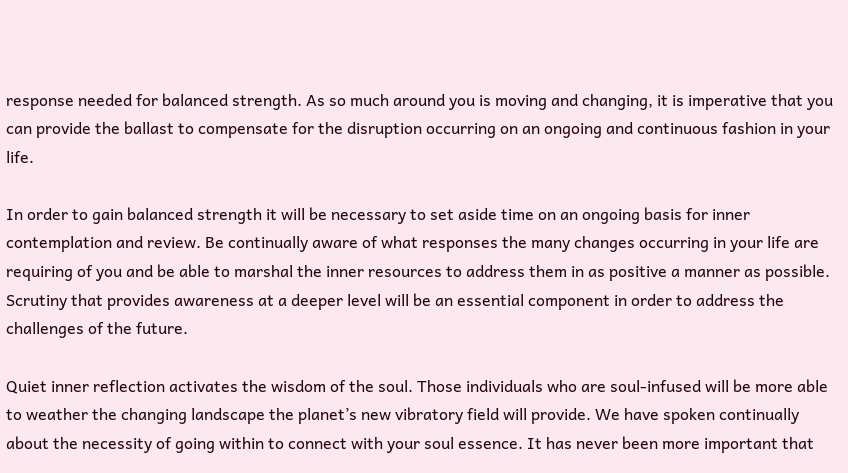response needed for balanced strength. As so much around you is moving and changing, it is imperative that you can provide the ballast to compensate for the disruption occurring on an ongoing and continuous fashion in your life.

In order to gain balanced strength it will be necessary to set aside time on an ongoing basis for inner contemplation and review. Be continually aware of what responses the many changes occurring in your life are requiring of you and be able to marshal the inner resources to address them in as positive a manner as possible. Scrutiny that provides awareness at a deeper level will be an essential component in order to address the challenges of the future.

Quiet inner reflection activates the wisdom of the soul. Those individuals who are soul-infused will be more able to weather the changing landscape the planet’s new vibratory field will provide. We have spoken continually about the necessity of going within to connect with your soul essence. It has never been more important that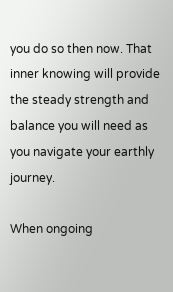you do so then now. That inner knowing will provide the steady strength and balance you will need as you navigate your earthly journey.

When ongoing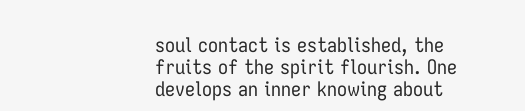soul contact is established, the fruits of the spirit flourish. One develops an inner knowing about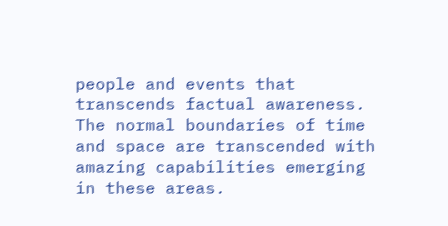people and events that transcends factual awareness. The normal boundaries of time and space are transcended with amazing capabilities emerging in these areas.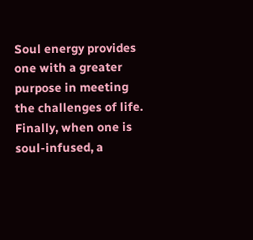Soul energy provides one with a greater purpose in meeting the challenges of life. Finally, when one is soul-infused, a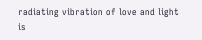radiating vibration of love and light is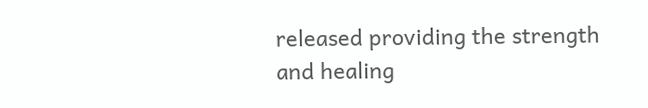released providing the strength and healing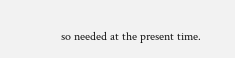so needed at the present time.